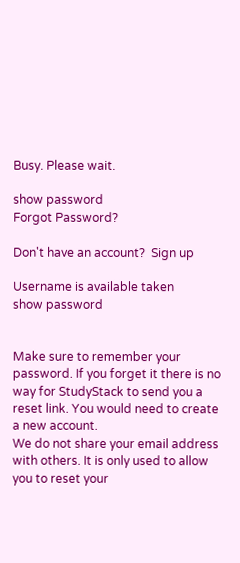Busy. Please wait.

show password
Forgot Password?

Don't have an account?  Sign up

Username is available taken
show password


Make sure to remember your password. If you forget it there is no way for StudyStack to send you a reset link. You would need to create a new account.
We do not share your email address with others. It is only used to allow you to reset your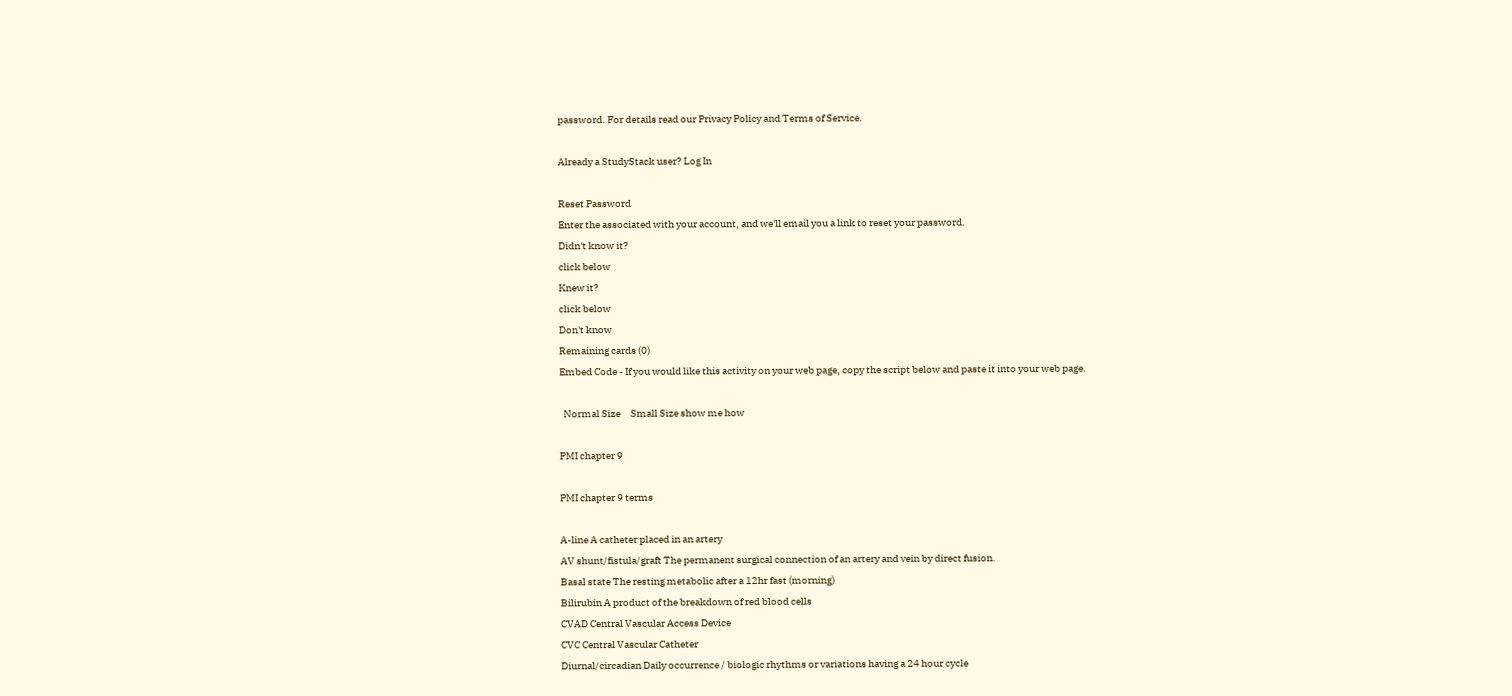password. For details read our Privacy Policy and Terms of Service.

Already a StudyStack user? Log In

Reset Password
Enter the associated with your account, and we'll email you a link to reset your password.
Didn't know it?
click below
Knew it?
click below
Don't know
Remaining cards (0)
Embed Code - If you would like this activity on your web page, copy the script below and paste it into your web page.

  Normal Size     Small Size show me how

PMI chapter 9

PMI chapter 9 terms

A-line A catheter placed in an artery
AV shunt/fistula/graft The permanent surgical connection of an artery and vein by direct fusion.
Basal state The resting metabolic after a 12hr fast (morning)
Bilirubin A product of the breakdown of red blood cells
CVAD Central Vascular Access Device
CVC Central Vascular Catheter
Diurnal/circadian Daily occurrence / biologic rhythms or variations having a 24 hour cycle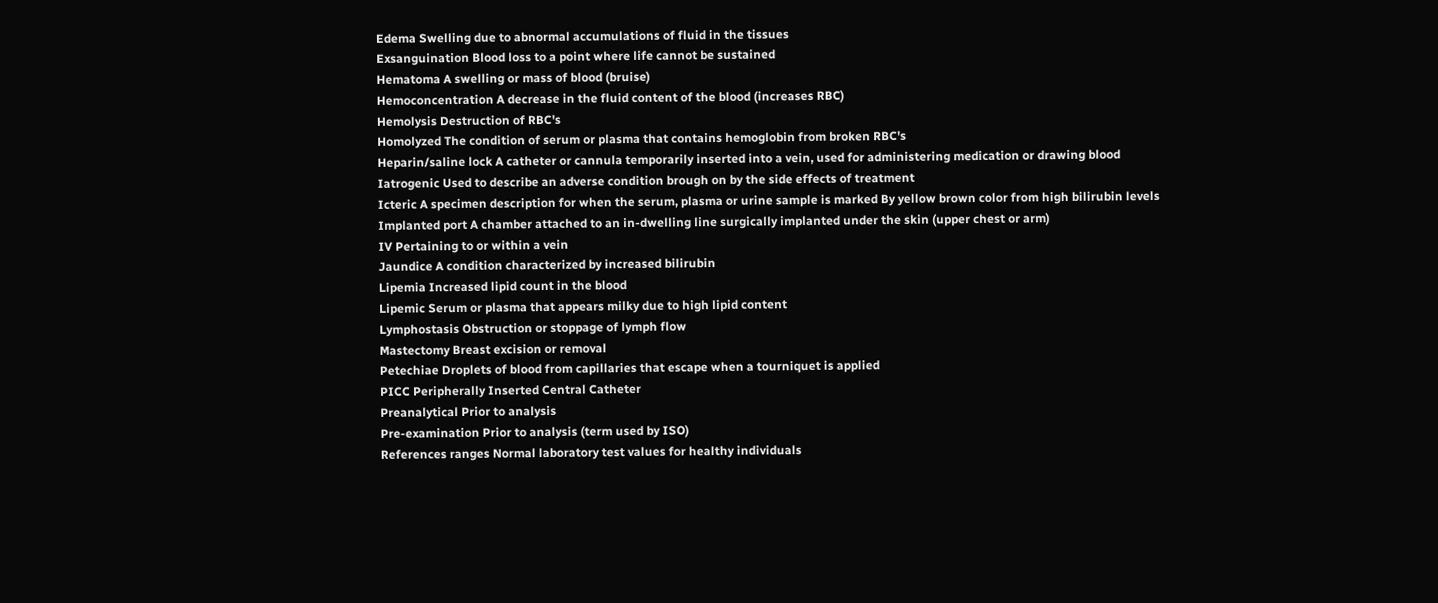Edema Swelling due to abnormal accumulations of fluid in the tissues
Exsanguination Blood loss to a point where life cannot be sustained
Hematoma A swelling or mass of blood (bruise)
Hemoconcentration A decrease in the fluid content of the blood (increases RBC)
Hemolysis Destruction of RBC's
Homolyzed The condition of serum or plasma that contains hemoglobin from broken RBC's
Heparin/saline lock A catheter or cannula temporarily inserted into a vein, used for administering medication or drawing blood
Iatrogenic Used to describe an adverse condition brough on by the side effects of treatment
Icteric A specimen description for when the serum, plasma or urine sample is marked By yellow brown color from high bilirubin levels
Implanted port A chamber attached to an in-dwelling line surgically implanted under the skin (upper chest or arm)
IV Pertaining to or within a vein
Jaundice A condition characterized by increased bilirubin
Lipemia Increased lipid count in the blood
Lipemic Serum or plasma that appears milky due to high lipid content
Lymphostasis Obstruction or stoppage of lymph flow
Mastectomy Breast excision or removal
Petechiae Droplets of blood from capillaries that escape when a tourniquet is applied
PICC Peripherally Inserted Central Catheter
Preanalytical Prior to analysis
Pre-examination Prior to analysis (term used by ISO)
References ranges Normal laboratory test values for healthy individuals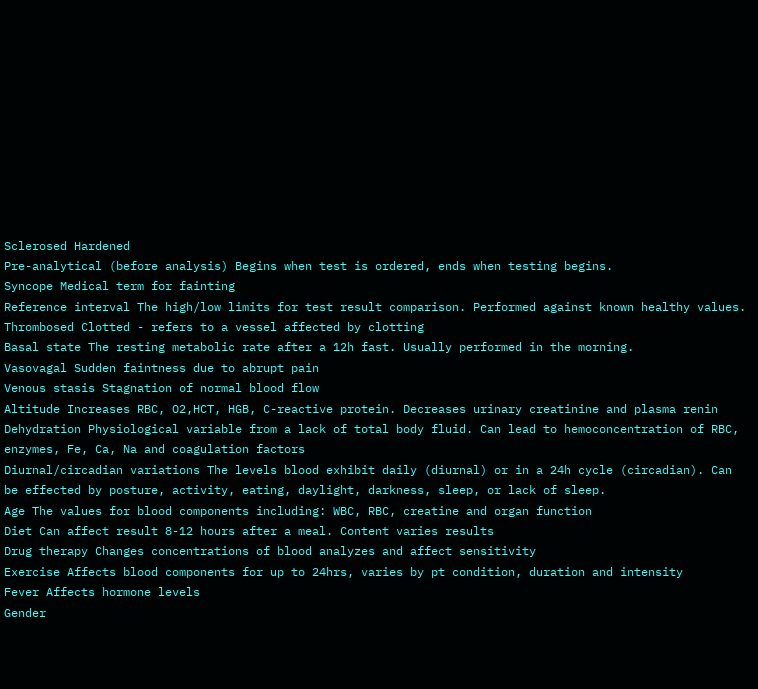Sclerosed Hardened
Pre-analytical (before analysis) Begins when test is ordered, ends when testing begins.
Syncope Medical term for fainting
Reference interval The high/low limits for test result comparison. Performed against known healthy values.
Thrombosed Clotted - refers to a vessel affected by clotting
Basal state The resting metabolic rate after a 12h fast. Usually performed in the morning.
Vasovagal Sudden faintness due to abrupt pain
Venous stasis Stagnation of normal blood flow
Altitude Increases RBC, O2,HCT, HGB, C-reactive protein. Decreases urinary creatinine and plasma renin
Dehydration Physiological variable from a lack of total body fluid. Can lead to hemoconcentration of RBC, enzymes, Fe, Ca, Na and coagulation factors
Diurnal/circadian variations The levels blood exhibit daily (diurnal) or in a 24h cycle (circadian). Can be effected by posture, activity, eating, daylight, darkness, sleep, or lack of sleep.
Age The values for blood components including: WBC, RBC, creatine and organ function
Diet Can affect result 8-12 hours after a meal. Content varies results
Drug therapy Changes concentrations of blood analyzes and affect sensitivity
Exercise Affects blood components for up to 24hrs, varies by pt condition, duration and intensity
Fever Affects hormone levels
Gender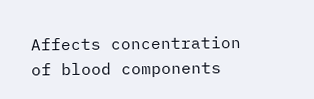Affects concentration of blood components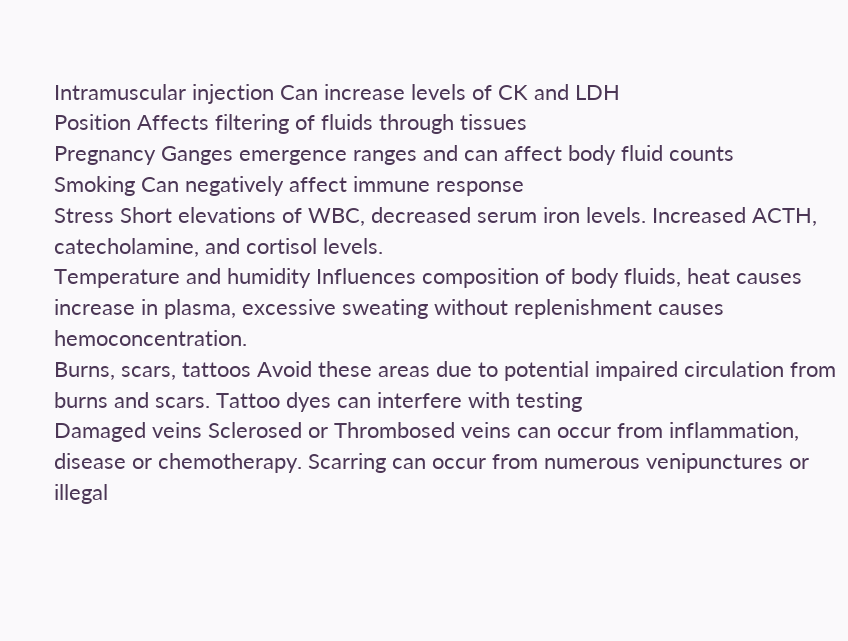Intramuscular injection Can increase levels of CK and LDH
Position Affects filtering of fluids through tissues
Pregnancy Ganges emergence ranges and can affect body fluid counts
Smoking Can negatively affect immune response
Stress Short elevations of WBC, decreased serum iron levels. Increased ACTH, catecholamine, and cortisol levels.
Temperature and humidity Influences composition of body fluids, heat causes increase in plasma, excessive sweating without replenishment causes hemoconcentration.
Burns, scars, tattoos Avoid these areas due to potential impaired circulation from burns and scars. Tattoo dyes can interfere with testing
Damaged veins Sclerosed or Thrombosed veins can occur from inflammation, disease or chemotherapy. Scarring can occur from numerous venipunctures or illegal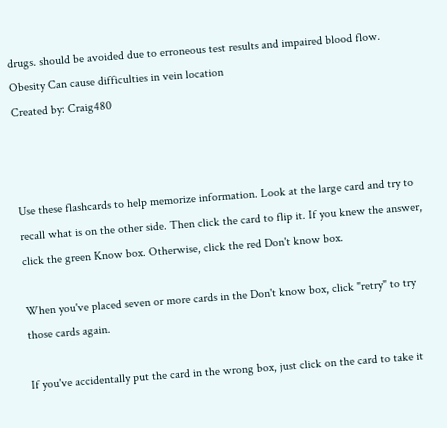drugs. should be avoided due to erroneous test results and impaired blood flow.
Obesity Can cause difficulties in vein location
Created by: Craig480



Use these flashcards to help memorize information. Look at the large card and try to recall what is on the other side. Then click the card to flip it. If you knew the answer, click the green Know box. Otherwise, click the red Don't know box.

When you've placed seven or more cards in the Don't know box, click "retry" to try those cards again.

If you've accidentally put the card in the wrong box, just click on the card to take it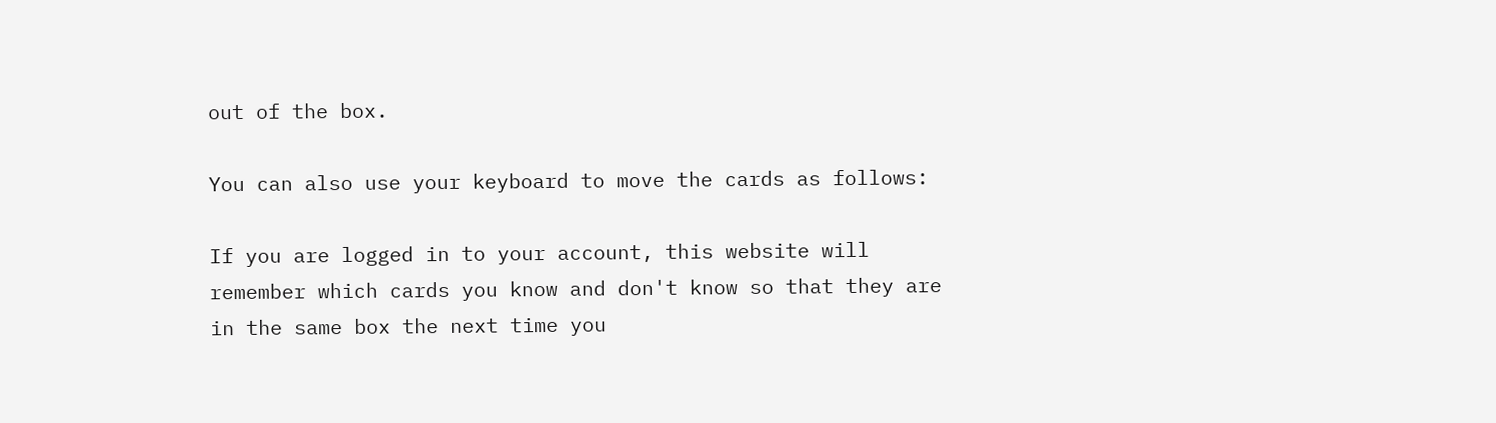out of the box.

You can also use your keyboard to move the cards as follows:

If you are logged in to your account, this website will remember which cards you know and don't know so that they are in the same box the next time you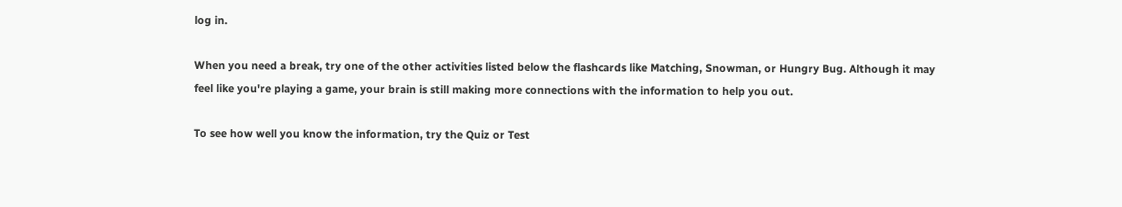log in.

When you need a break, try one of the other activities listed below the flashcards like Matching, Snowman, or Hungry Bug. Although it may feel like you're playing a game, your brain is still making more connections with the information to help you out.

To see how well you know the information, try the Quiz or Test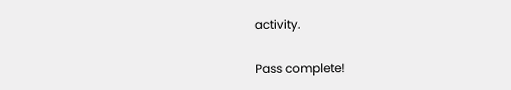activity.

Pass complete!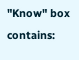"Know" box contains: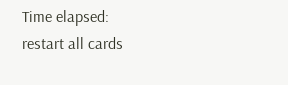Time elapsed:
restart all cards